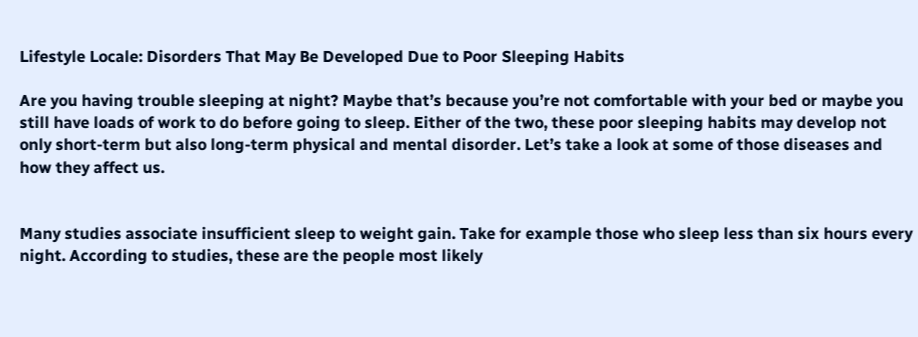Lifestyle Locale: Disorders That May Be Developed Due to Poor Sleeping Habits

Are you having trouble sleeping at night? Maybe that’s because you’re not comfortable with your bed or maybe you still have loads of work to do before going to sleep. Either of the two, these poor sleeping habits may develop not only short-term but also long-term physical and mental disorder. Let’s take a look at some of those diseases and how they affect us.


Many studies associate insufficient sleep to weight gain. Take for example those who sleep less than six hours every night. According to studies, these are the people most likely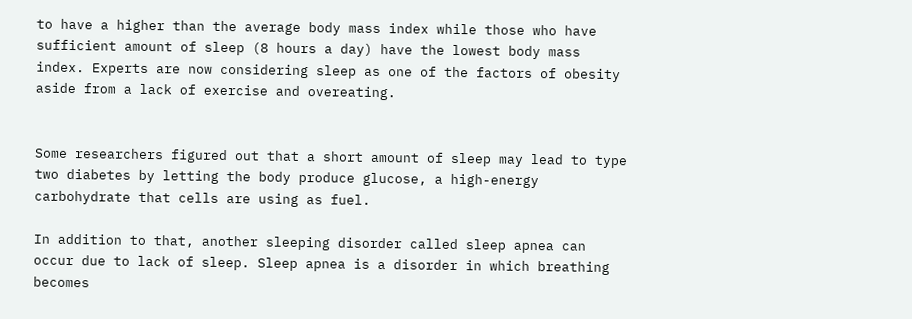to have a higher than the average body mass index while those who have sufficient amount of sleep (8 hours a day) have the lowest body mass index. Experts are now considering sleep as one of the factors of obesity aside from a lack of exercise and overeating.


Some researchers figured out that a short amount of sleep may lead to type two diabetes by letting the body produce glucose, a high-energy carbohydrate that cells are using as fuel.

In addition to that, another sleeping disorder called sleep apnea can occur due to lack of sleep. Sleep apnea is a disorder in which breathing becomes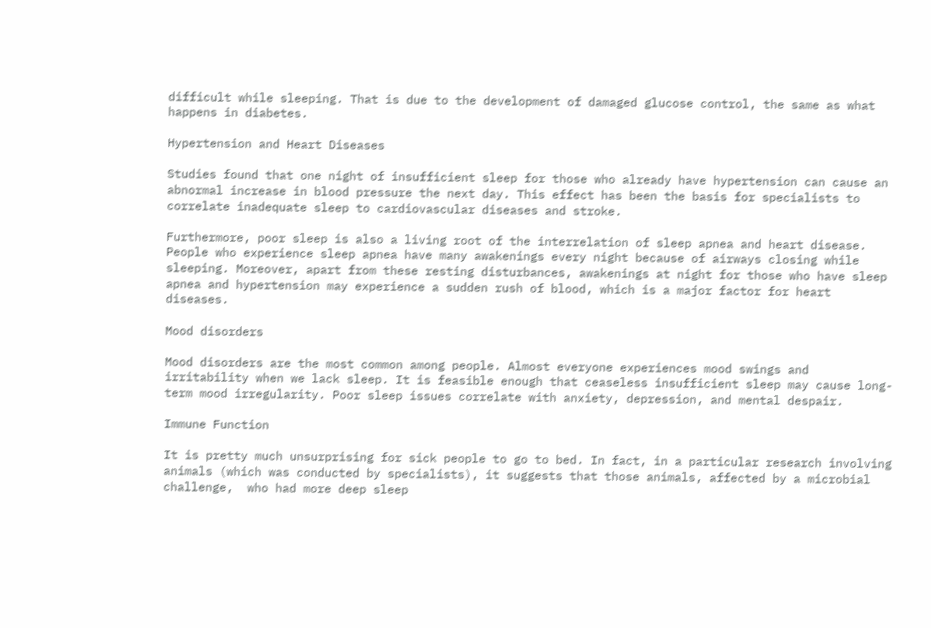difficult while sleeping. That is due to the development of damaged glucose control, the same as what happens in diabetes.

Hypertension and Heart Diseases

Studies found that one night of insufficient sleep for those who already have hypertension can cause an abnormal increase in blood pressure the next day. This effect has been the basis for specialists to correlate inadequate sleep to cardiovascular diseases and stroke.

Furthermore, poor sleep is also a living root of the interrelation of sleep apnea and heart disease. People who experience sleep apnea have many awakenings every night because of airways closing while sleeping. Moreover, apart from these resting disturbances, awakenings at night for those who have sleep apnea and hypertension may experience a sudden rush of blood, which is a major factor for heart diseases.

Mood disorders

Mood disorders are the most common among people. Almost everyone experiences mood swings and irritability when we lack sleep. It is feasible enough that ceaseless insufficient sleep may cause long-term mood irregularity. Poor sleep issues correlate with anxiety, depression, and mental despair.

Immune Function

It is pretty much unsurprising for sick people to go to bed. In fact, in a particular research involving animals (which was conducted by specialists), it suggests that those animals, affected by a microbial challenge,  who had more deep sleep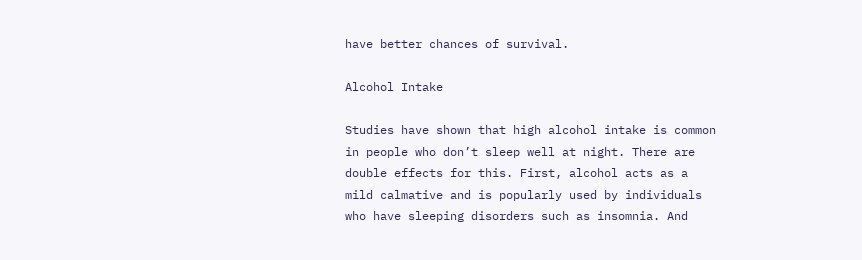have better chances of survival.

Alcohol Intake

Studies have shown that high alcohol intake is common in people who don’t sleep well at night. There are double effects for this. First, alcohol acts as a mild calmative and is popularly used by individuals who have sleeping disorders such as insomnia. And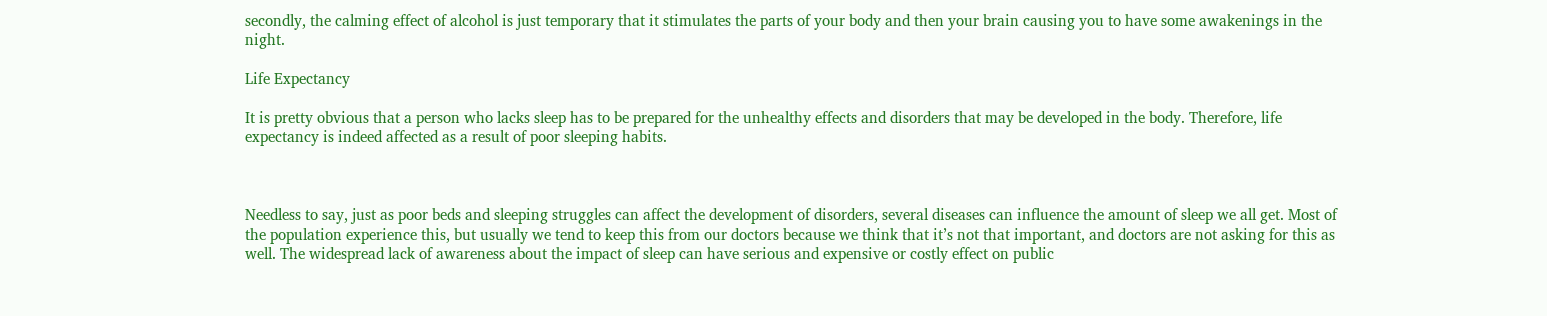secondly, the calming effect of alcohol is just temporary that it stimulates the parts of your body and then your brain causing you to have some awakenings in the night.

Life Expectancy

It is pretty obvious that a person who lacks sleep has to be prepared for the unhealthy effects and disorders that may be developed in the body. Therefore, life expectancy is indeed affected as a result of poor sleeping habits.



Needless to say, just as poor beds and sleeping struggles can affect the development of disorders, several diseases can influence the amount of sleep we all get. Most of the population experience this, but usually we tend to keep this from our doctors because we think that it’s not that important, and doctors are not asking for this as well. The widespread lack of awareness about the impact of sleep can have serious and expensive or costly effect on public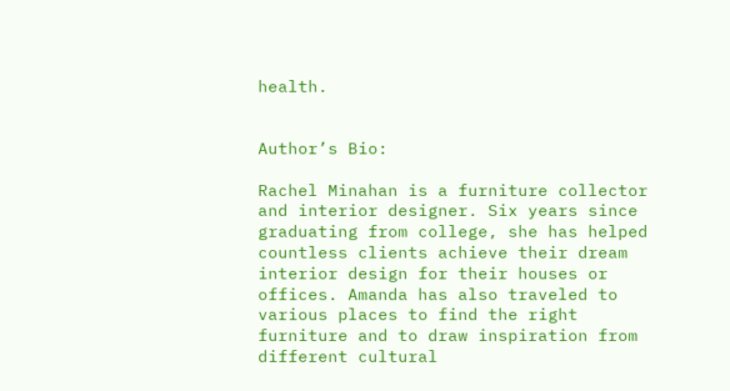health.


Author’s Bio:

Rachel Minahan is a furniture collector and interior designer. Six years since graduating from college, she has helped countless clients achieve their dream interior design for their houses or offices. Amanda has also traveled to various places to find the right furniture and to draw inspiration from different cultural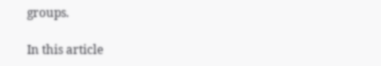groups.

In this article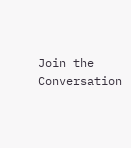Join the Conversation